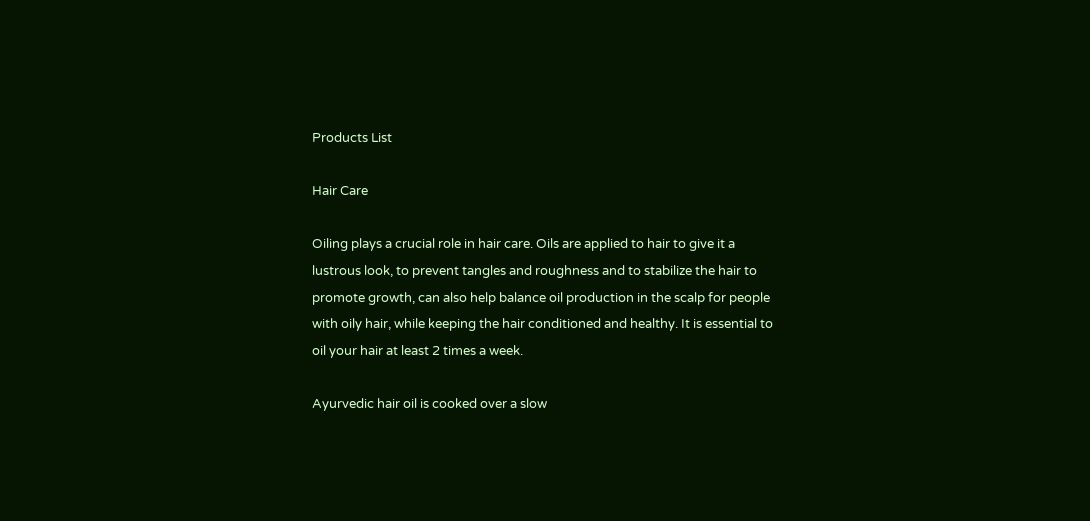Products List

Hair Care

Oiling plays a crucial role in hair care. Oils are applied to hair to give it a lustrous look, to prevent tangles and roughness and to stabilize the hair to promote growth, can also help balance oil production in the scalp for people with oily hair, while keeping the hair conditioned and healthy. It is essential to oil your hair at least 2 times a week.

Ayurvedic hair oil is cooked over a slow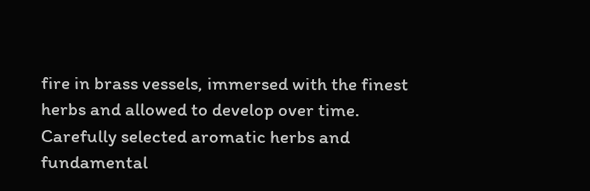fire in brass vessels, immersed with the finest herbs and allowed to develop over time. Carefully selected aromatic herbs and fundamental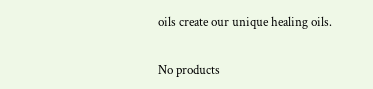oils create our unique healing oils.

No products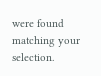were found matching your selection.